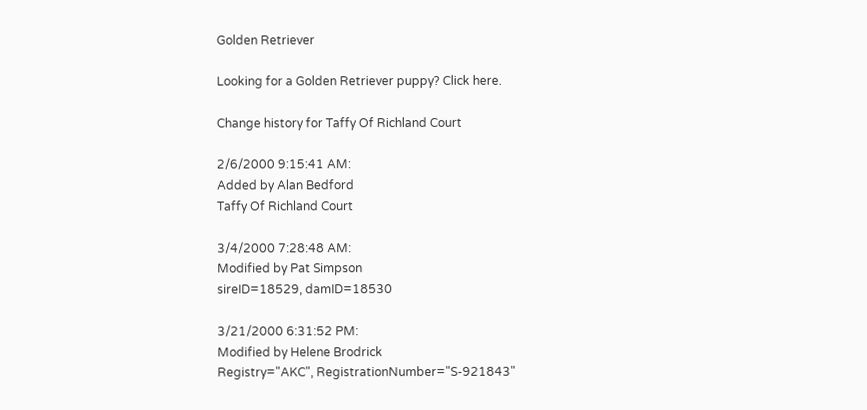Golden Retriever

Looking for a Golden Retriever puppy? Click here.

Change history for Taffy Of Richland Court

2/6/2000 9:15:41 AM:
Added by Alan Bedford
Taffy Of Richland Court

3/4/2000 7:28:48 AM:
Modified by Pat Simpson
sireID=18529, damID=18530

3/21/2000 6:31:52 PM:
Modified by Helene Brodrick
Registry="AKC", RegistrationNumber="S-921843"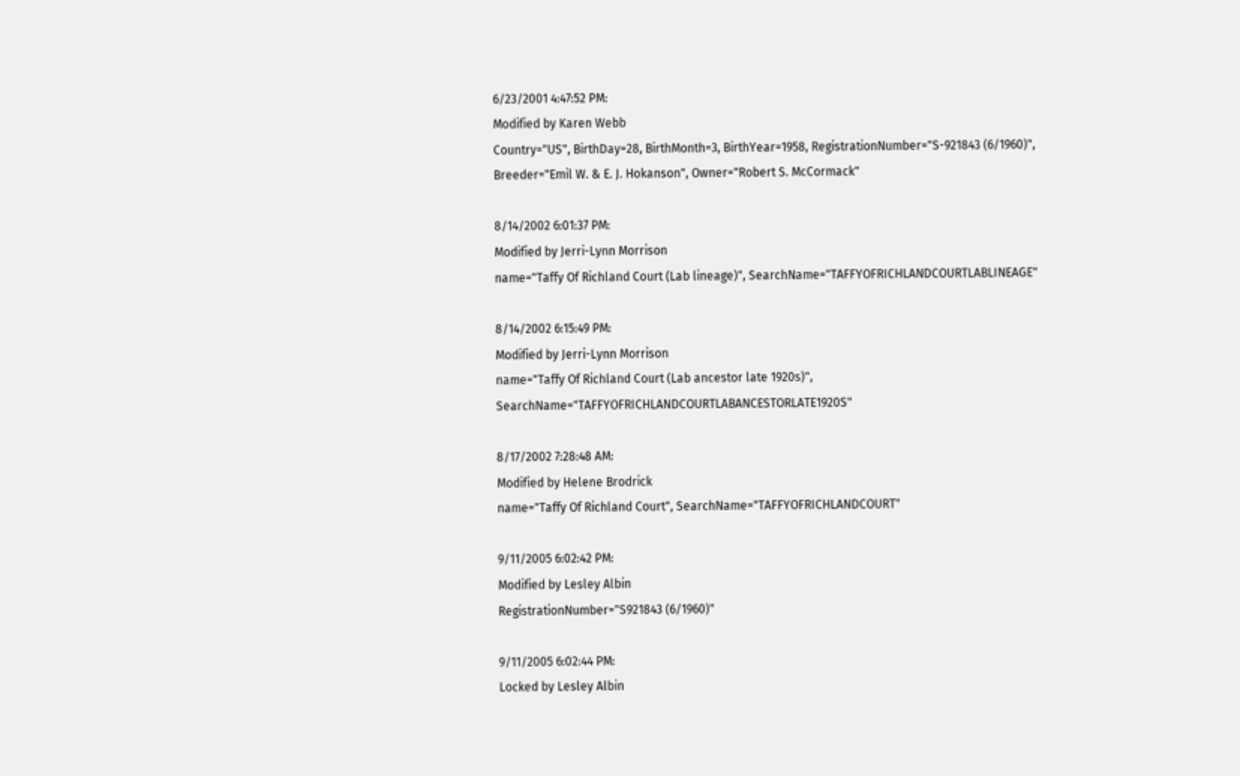6/23/2001 4:47:52 PM:
Modified by Karen Webb
Country="US", BirthDay=28, BirthMonth=3, BirthYear=1958, RegistrationNumber="S-921843 (6/1960)", Breeder="Emil W. & E. J. Hokanson", Owner="Robert S. McCormack"

8/14/2002 6:01:37 PM:
Modified by Jerri-Lynn Morrison
name="Taffy Of Richland Court (Lab lineage)", SearchName="TAFFYOFRICHLANDCOURTLABLINEAGE"

8/14/2002 6:15:49 PM:
Modified by Jerri-Lynn Morrison
name="Taffy Of Richland Court (Lab ancestor late 1920s)", SearchName="TAFFYOFRICHLANDCOURTLABANCESTORLATE1920S"

8/17/2002 7:28:48 AM:
Modified by Helene Brodrick
name="Taffy Of Richland Court", SearchName="TAFFYOFRICHLANDCOURT"

9/11/2005 6:02:42 PM:
Modified by Lesley Albin
RegistrationNumber="S921843 (6/1960)"

9/11/2005 6:02:44 PM:
Locked by Lesley Albin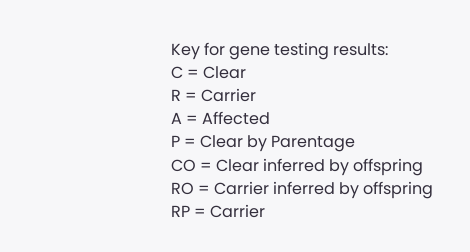Key for gene testing results:
C = Clear
R = Carrier
A = Affected
P = Clear by Parentage
CO = Clear inferred by offspring
RO = Carrier inferred by offspring
RP = Carrier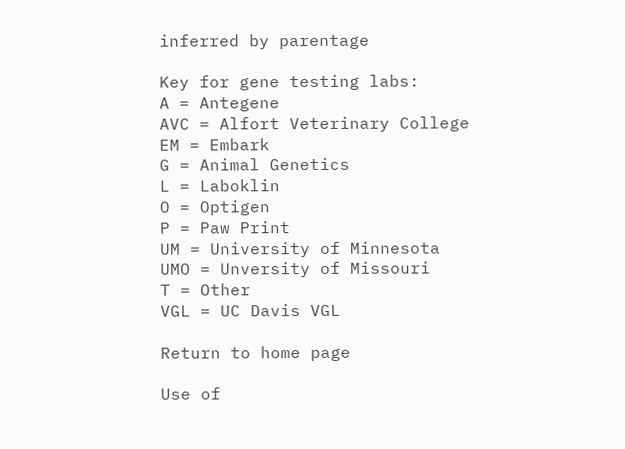inferred by parentage

Key for gene testing labs:
A = Antegene
AVC = Alfort Veterinary College
EM = Embark
G = Animal Genetics
L = Laboklin
O = Optigen
P = Paw Print
UM = University of Minnesota
UMO = Unversity of Missouri
T = Other
VGL = UC Davis VGL

Return to home page

Use of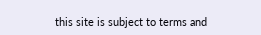this site is subject to terms and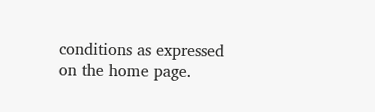conditions as expressed on the home page.